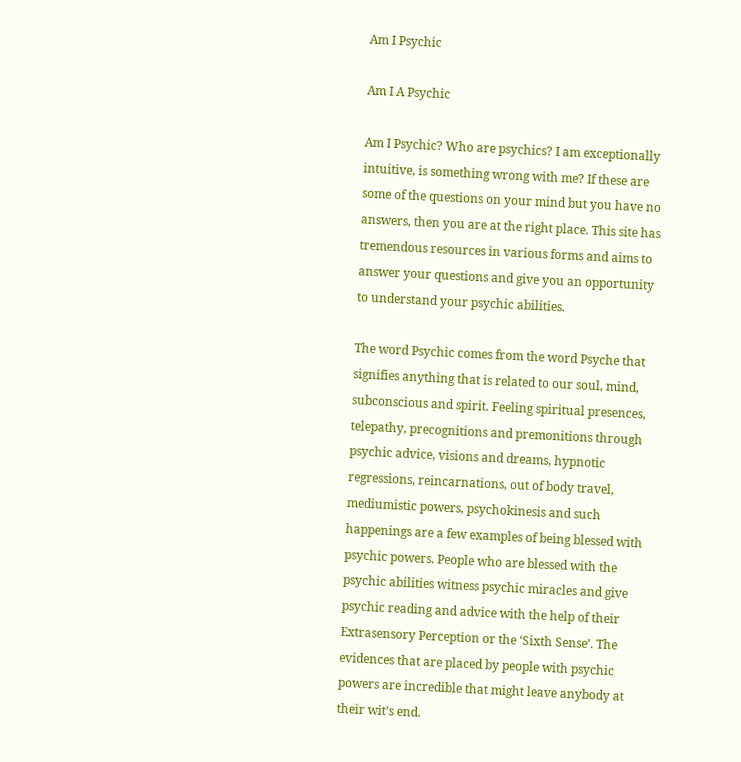Am I Psychic

Am I A Psychic

Am I Psychic? Who are psychics? I am exceptionally intuitive, is something wrong with me? If these are some of the questions on your mind but you have no answers, then you are at the right place. This site has tremendous resources in various forms and aims to answer your questions and give you an opportunity to understand your psychic abilities.

The word Psychic comes from the word Psyche that signifies anything that is related to our soul, mind, subconscious and spirit. Feeling spiritual presences, telepathy, precognitions and premonitions through psychic advice, visions and dreams, hypnotic regressions, reincarnations, out of body travel, mediumistic powers, psychokinesis and such happenings are a few examples of being blessed with psychic powers. People who are blessed with the psychic abilities witness psychic miracles and give psychic reading and advice with the help of their Extrasensory Perception or the ‘Sixth Sense’. The evidences that are placed by people with psychic powers are incredible that might leave anybody at their wit’s end.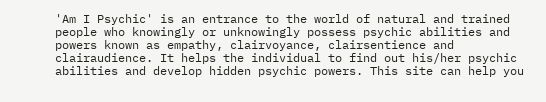'Am I Psychic' is an entrance to the world of natural and trained people who knowingly or unknowingly possess psychic abilities and powers known as empathy, clairvoyance, clairsentience and clairaudience. It helps the individual to find out his/her psychic abilities and develop hidden psychic powers. This site can help you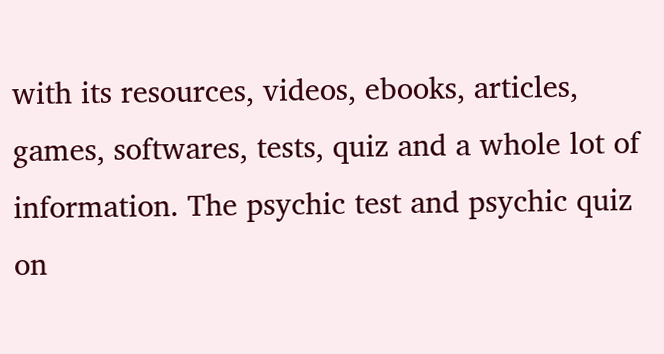with its resources, videos, ebooks, articles, games, softwares, tests, quiz and a whole lot of information. The psychic test and psychic quiz on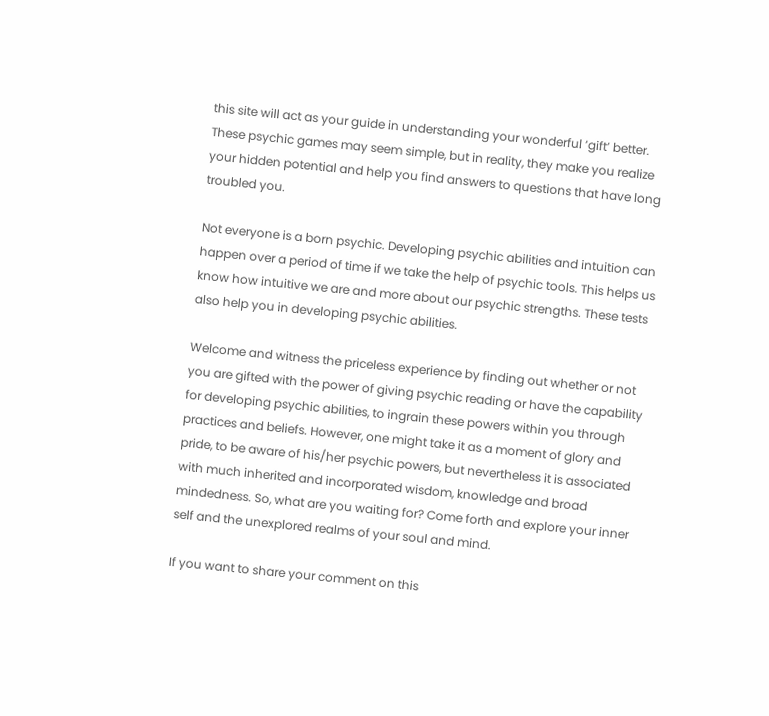this site will act as your guide in understanding your wonderful ‘gift’ better. These psychic games may seem simple, but in reality, they make you realize your hidden potential and help you find answers to questions that have long troubled you.

Not everyone is a born psychic. Developing psychic abilities and intuition can happen over a period of time if we take the help of psychic tools. This helps us know how intuitive we are and more about our psychic strengths. These tests also help you in developing psychic abilities.

Welcome and witness the priceless experience by finding out whether or not you are gifted with the power of giving psychic reading or have the capability for developing psychic abilities, to ingrain these powers within you through practices and beliefs. However, one might take it as a moment of glory and pride, to be aware of his/her psychic powers, but nevertheless it is associated with much inherited and incorporated wisdom, knowledge and broad mindedness. So, what are you waiting for? Come forth and explore your inner self and the unexplored realms of your soul and mind.

If you want to share your comment on this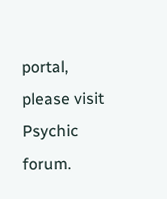portal, please visit Psychic forum.